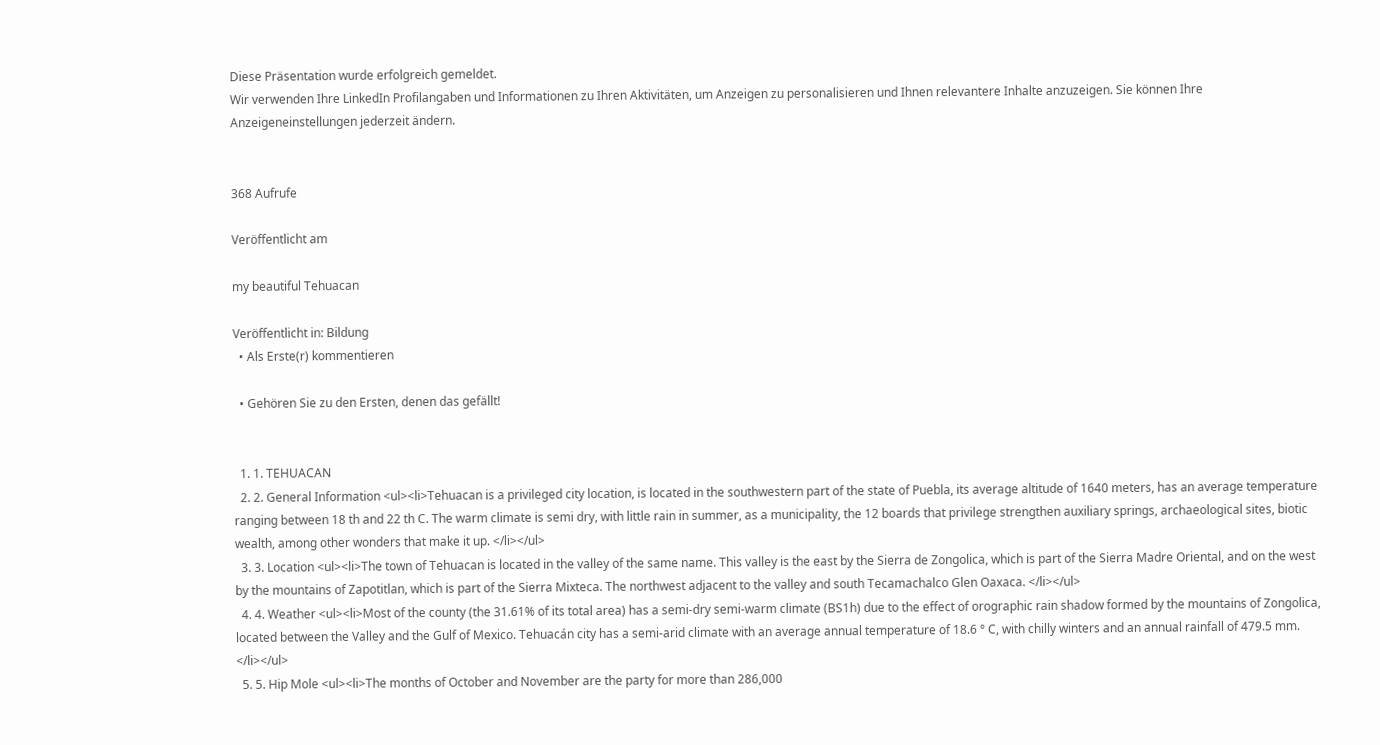Diese Präsentation wurde erfolgreich gemeldet.
Wir verwenden Ihre LinkedIn Profilangaben und Informationen zu Ihren Aktivitäten, um Anzeigen zu personalisieren und Ihnen relevantere Inhalte anzuzeigen. Sie können Ihre Anzeigeneinstellungen jederzeit ändern.


368 Aufrufe

Veröffentlicht am

my beautiful Tehuacan

Veröffentlicht in: Bildung
  • Als Erste(r) kommentieren

  • Gehören Sie zu den Ersten, denen das gefällt!


  1. 1. TEHUACAN
  2. 2. General Information <ul><li>Tehuacan is a privileged city location, is located in the southwestern part of the state of Puebla, its average altitude of 1640 meters, has an average temperature ranging between 18 th and 22 th C. The warm climate is semi dry, with little rain in summer, as a municipality, the 12 boards that privilege strengthen auxiliary springs, archaeological sites, biotic wealth, among other wonders that make it up. </li></ul>
  3. 3. Location <ul><li>The town of Tehuacan is located in the valley of the same name. This valley is the east by the Sierra de Zongolica, which is part of the Sierra Madre Oriental, and on the west by the mountains of Zapotitlan, which is part of the Sierra Mixteca. The northwest adjacent to the valley and south Tecamachalco Glen Oaxaca. </li></ul>
  4. 4. Weather <ul><li>Most of the county (the 31.61% of its total area) has a semi-dry semi-warm climate (BS1h) due to the effect of orographic rain shadow formed by the mountains of Zongolica, located between the Valley and the Gulf of Mexico. Tehuacán city has a semi-arid climate with an average annual temperature of 18.6 ° C, with chilly winters and an annual rainfall of 479.5 mm. </li></ul>
  5. 5. Hip Mole <ul><li>The months of October and November are the party for more than 286,000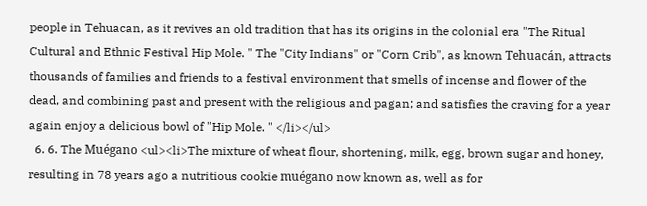people in Tehuacan, as it revives an old tradition that has its origins in the colonial era "The Ritual Cultural and Ethnic Festival Hip Mole. " The "City Indians" or "Corn Crib", as known Tehuacán, attracts thousands of families and friends to a festival environment that smells of incense and flower of the dead, and combining past and present with the religious and pagan; and satisfies the craving for a year again enjoy a delicious bowl of "Hip Mole. " </li></ul>
  6. 6. The Muégano <ul><li>The mixture of wheat flour, shortening, milk, egg, brown sugar and honey, resulting in 78 years ago a nutritious cookie muégano now known as, well as for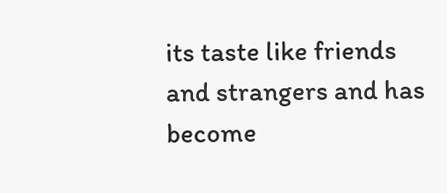its taste like friends and strangers and has become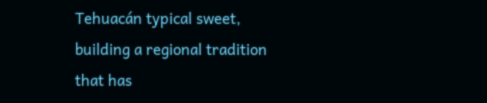Tehuacán typical sweet, building a regional tradition that has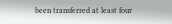been transferred at least four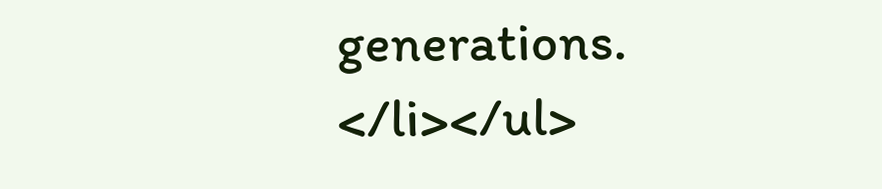generations. </li></ul>